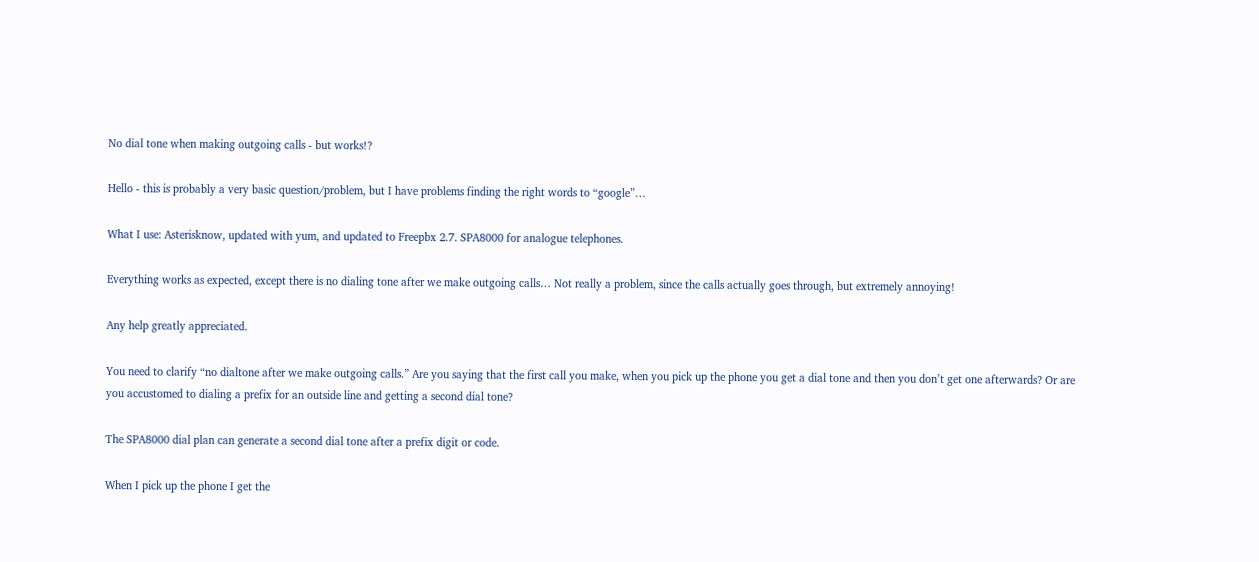No dial tone when making outgoing calls - but works!?

Hello - this is probably a very basic question/problem, but I have problems finding the right words to “google”…

What I use: Asterisknow, updated with yum, and updated to Freepbx 2.7. SPA8000 for analogue telephones.

Everything works as expected, except there is no dialing tone after we make outgoing calls… Not really a problem, since the calls actually goes through, but extremely annoying!

Any help greatly appreciated.

You need to clarify “no dialtone after we make outgoing calls.” Are you saying that the first call you make, when you pick up the phone you get a dial tone and then you don’t get one afterwards? Or are you accustomed to dialing a prefix for an outside line and getting a second dial tone?

The SPA8000 dial plan can generate a second dial tone after a prefix digit or code.

When I pick up the phone I get the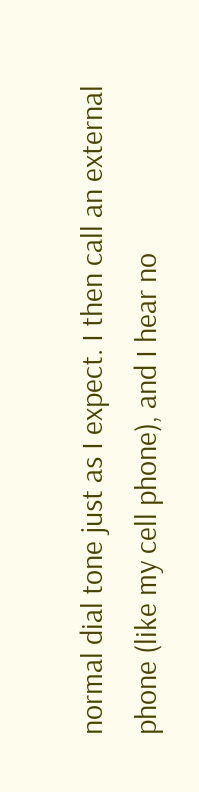normal dial tone just as I expect. I then call an external phone (like my cell phone), and I hear no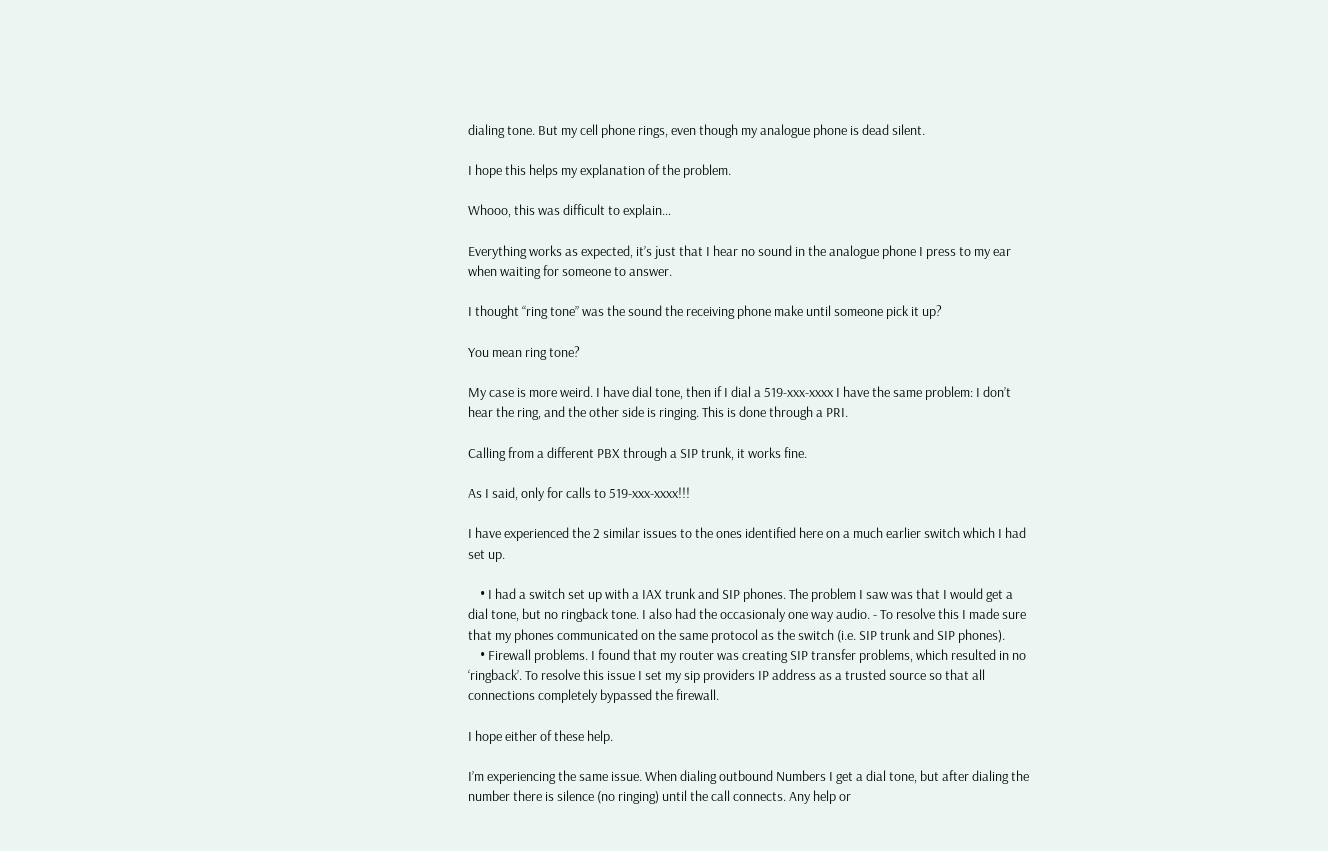dialing tone. But my cell phone rings, even though my analogue phone is dead silent.

I hope this helps my explanation of the problem.

Whooo, this was difficult to explain…

Everything works as expected, it’s just that I hear no sound in the analogue phone I press to my ear when waiting for someone to answer.

I thought “ring tone” was the sound the receiving phone make until someone pick it up?

You mean ring tone?

My case is more weird. I have dial tone, then if I dial a 519-xxx-xxxx I have the same problem: I don’t hear the ring, and the other side is ringing. This is done through a PRI.

Calling from a different PBX through a SIP trunk, it works fine.

As I said, only for calls to 519-xxx-xxxx!!!

I have experienced the 2 similar issues to the ones identified here on a much earlier switch which I had set up.

    • I had a switch set up with a IAX trunk and SIP phones. The problem I saw was that I would get a dial tone, but no ringback tone. I also had the occasionaly one way audio. - To resolve this I made sure that my phones communicated on the same protocol as the switch (i.e. SIP trunk and SIP phones).
    • Firewall problems. I found that my router was creating SIP transfer problems, which resulted in no ‘ringback’. To resolve this issue I set my sip providers IP address as a trusted source so that all connections completely bypassed the firewall.

I hope either of these help.

I’m experiencing the same issue. When dialing outbound Numbers I get a dial tone, but after dialing the number there is silence (no ringing) until the call connects. Any help or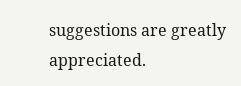suggestions are greatly appreciated.